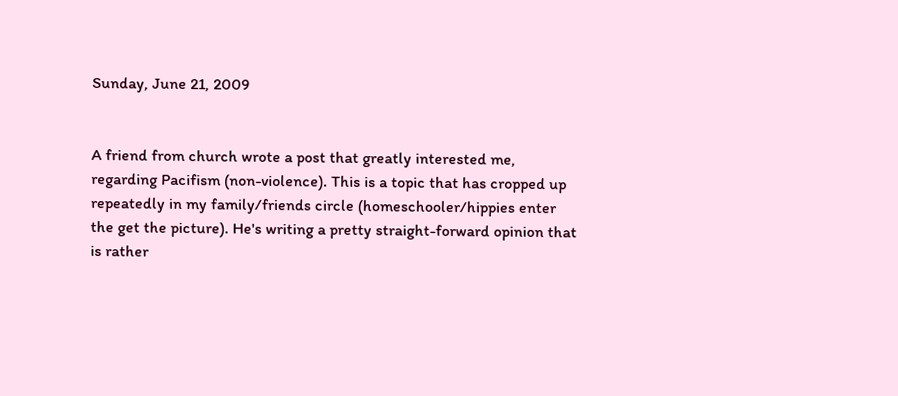Sunday, June 21, 2009


A friend from church wrote a post that greatly interested me, regarding Pacifism (non-violence). This is a topic that has cropped up repeatedly in my family/friends circle (homeschooler/hippies enter the get the picture). He's writing a pretty straight-forward opinion that is rather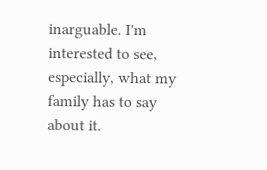inarguable. I'm interested to see, especially, what my family has to say about it.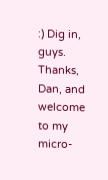:) Dig in, guys. Thanks, Dan, and welcome to my micro-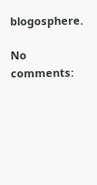blogosphere.

No comments: